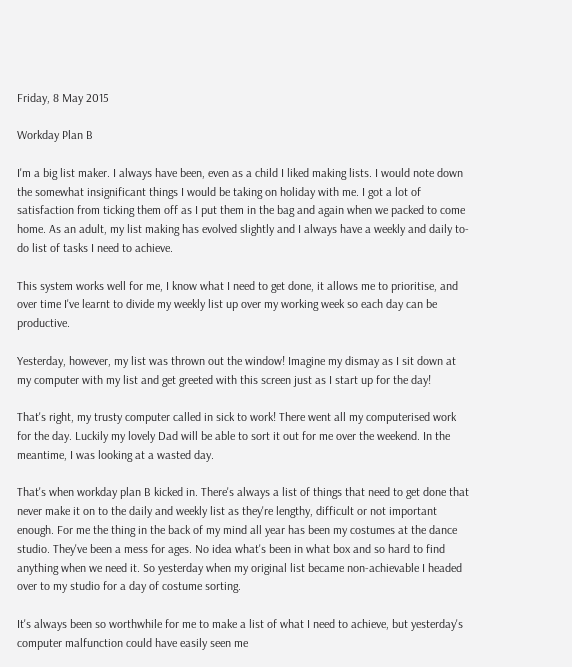Friday, 8 May 2015

Workday Plan B

I'm a big list maker. I always have been, even as a child I liked making lists. I would note down the somewhat insignificant things I would be taking on holiday with me. I got a lot of satisfaction from ticking them off as I put them in the bag and again when we packed to come home. As an adult, my list making has evolved slightly and I always have a weekly and daily to-do list of tasks I need to achieve.

This system works well for me, I know what I need to get done, it allows me to prioritise, and over time I've learnt to divide my weekly list up over my working week so each day can be productive.

Yesterday, however, my list was thrown out the window! Imagine my dismay as I sit down at my computer with my list and get greeted with this screen just as I start up for the day!

That's right, my trusty computer called in sick to work! There went all my computerised work for the day. Luckily my lovely Dad will be able to sort it out for me over the weekend. In the meantime, I was looking at a wasted day.

That's when workday plan B kicked in. There's always a list of things that need to get done that never make it on to the daily and weekly list as they're lengthy, difficult or not important enough. For me the thing in the back of my mind all year has been my costumes at the dance studio. They've been a mess for ages. No idea what's been in what box and so hard to find anything when we need it. So yesterday when my original list became non-achievable I headed over to my studio for a day of costume sorting.

It's always been so worthwhile for me to make a list of what I need to achieve, but yesterday's computer malfunction could have easily seen me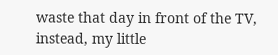waste that day in front of the TV, instead, my little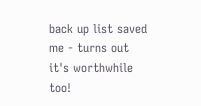back up list saved me - turns out it's worthwhile too!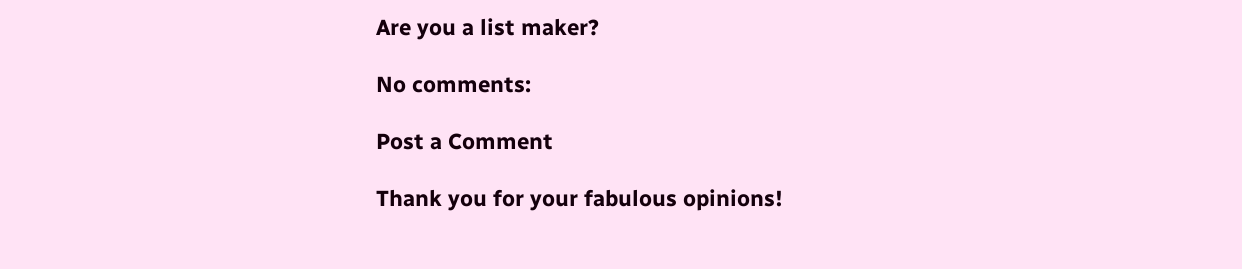Are you a list maker?

No comments:

Post a Comment

Thank you for your fabulous opinions!